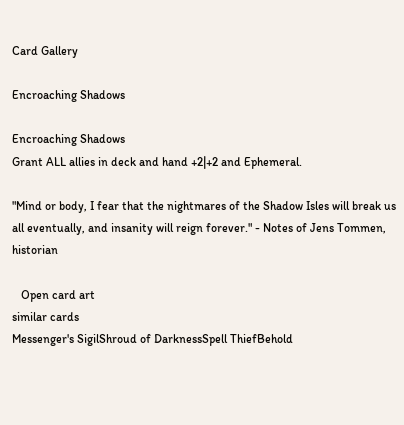Card Gallery

Encroaching Shadows

Encroaching Shadows
Grant ALL allies in deck and hand +2|+2 and Ephemeral.

"Mind or body, I fear that the nightmares of the Shadow Isles will break us all eventually, and insanity will reign forever." - Notes of Jens Tommen, historian

   Open card art
similar cards
Messenger's SigilShroud of DarknessSpell ThiefBehold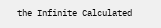the Infinite Calculated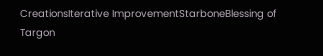CreationsIterative ImprovementStarboneBlessing of Targon